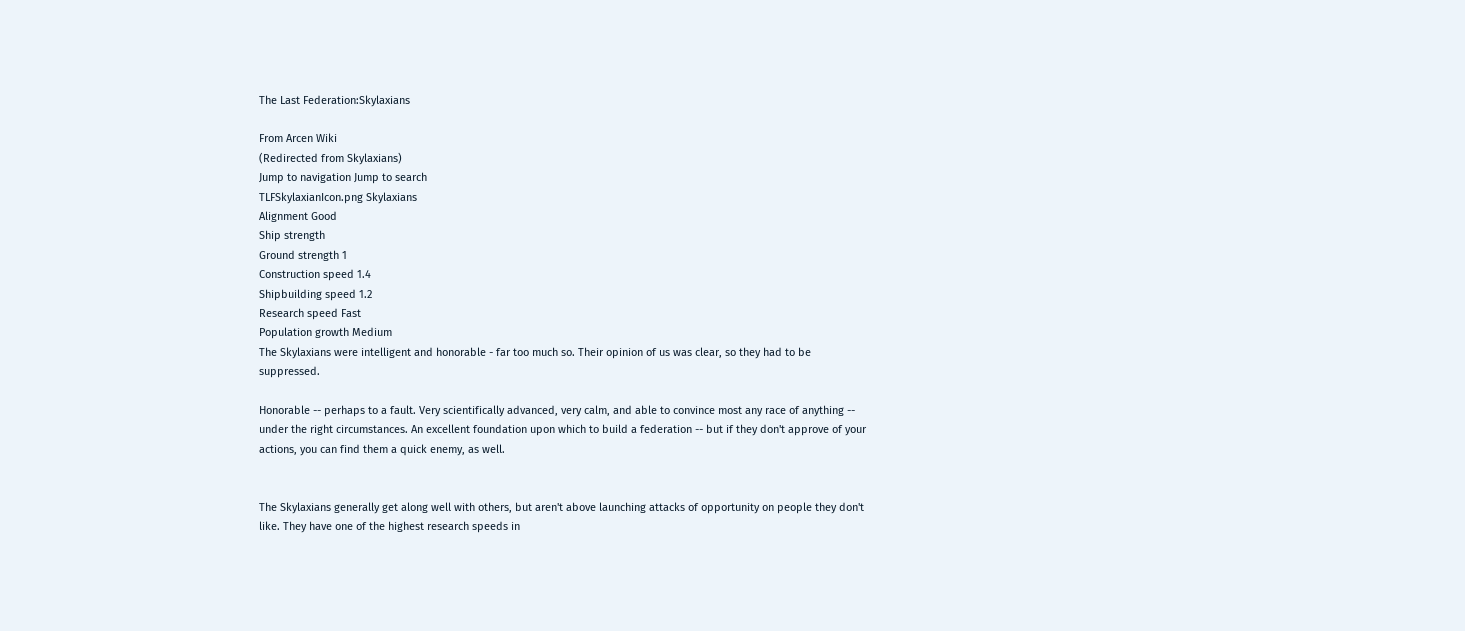The Last Federation:Skylaxians

From Arcen Wiki
(Redirected from Skylaxians)
Jump to navigation Jump to search
TLFSkylaxianIcon.png Skylaxians
Alignment Good
Ship strength
Ground strength 1
Construction speed 1.4
Shipbuilding speed 1.2
Research speed Fast
Population growth Medium
The Skylaxians were intelligent and honorable - far too much so. Their opinion of us was clear, so they had to be suppressed.

Honorable -- perhaps to a fault. Very scientifically advanced, very calm, and able to convince most any race of anything -- under the right circumstances. An excellent foundation upon which to build a federation -- but if they don't approve of your actions, you can find them a quick enemy, as well.


The Skylaxians generally get along well with others, but aren't above launching attacks of opportunity on people they don't like. They have one of the highest research speeds in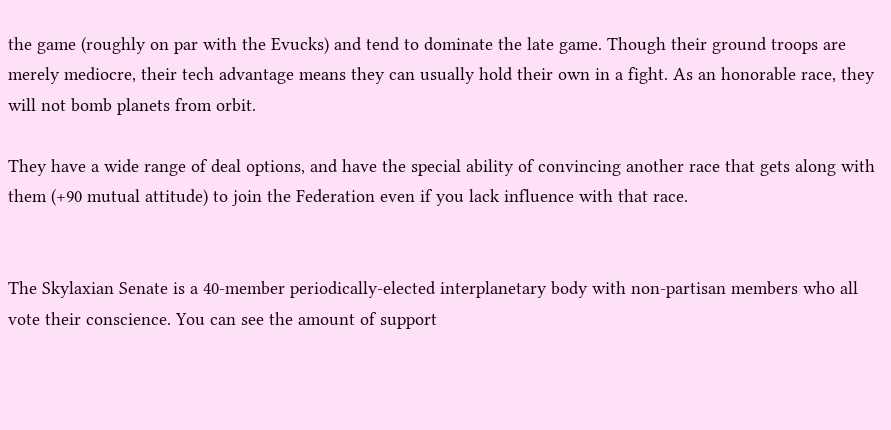the game (roughly on par with the Evucks) and tend to dominate the late game. Though their ground troops are merely mediocre, their tech advantage means they can usually hold their own in a fight. As an honorable race, they will not bomb planets from orbit.

They have a wide range of deal options, and have the special ability of convincing another race that gets along with them (+90 mutual attitude) to join the Federation even if you lack influence with that race.


The Skylaxian Senate is a 40-member periodically-elected interplanetary body with non-partisan members who all vote their conscience. You can see the amount of support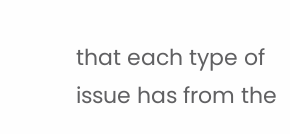that each type of issue has from the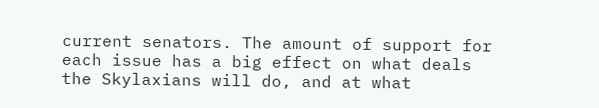current senators. The amount of support for each issue has a big effect on what deals the Skylaxians will do, and at what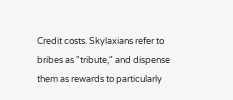Credit costs. Skylaxians refer to bribes as "tribute," and dispense them as rewards to particularly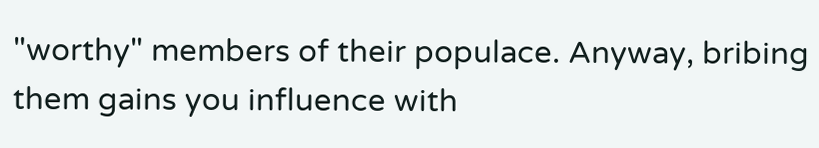"worthy" members of their populace. Anyway, bribing them gains you influence with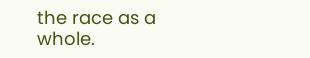the race as a whole.